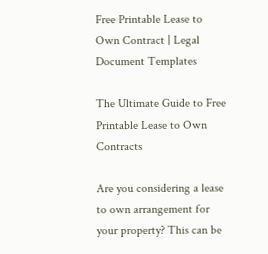Free Printable Lease to Own Contract | Legal Document Templates

The Ultimate Guide to Free Printable Lease to Own Contracts

Are you considering a lease to own arrangement for your property? This can be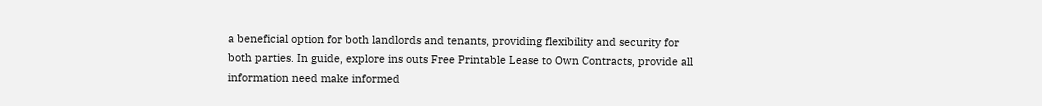a beneficial option for both landlords and tenants, providing flexibility and security for both parties. In guide, explore ins outs Free Printable Lease to Own Contracts, provide all information need make informed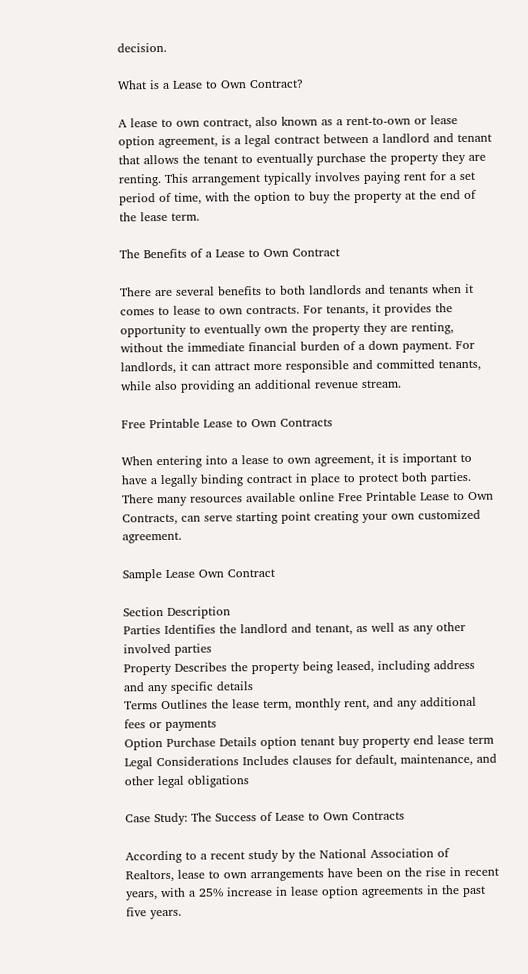decision.

What is a Lease to Own Contract?

A lease to own contract, also known as a rent-to-own or lease option agreement, is a legal contract between a landlord and tenant that allows the tenant to eventually purchase the property they are renting. This arrangement typically involves paying rent for a set period of time, with the option to buy the property at the end of the lease term.

The Benefits of a Lease to Own Contract

There are several benefits to both landlords and tenants when it comes to lease to own contracts. For tenants, it provides the opportunity to eventually own the property they are renting, without the immediate financial burden of a down payment. For landlords, it can attract more responsible and committed tenants, while also providing an additional revenue stream.

Free Printable Lease to Own Contracts

When entering into a lease to own agreement, it is important to have a legally binding contract in place to protect both parties. There many resources available online Free Printable Lease to Own Contracts, can serve starting point creating your own customized agreement.

Sample Lease Own Contract

Section Description
Parties Identifies the landlord and tenant, as well as any other involved parties
Property Describes the property being leased, including address and any specific details
Terms Outlines the lease term, monthly rent, and any additional fees or payments
Option Purchase Details option tenant buy property end lease term
Legal Considerations Includes clauses for default, maintenance, and other legal obligations

Case Study: The Success of Lease to Own Contracts

According to a recent study by the National Association of Realtors, lease to own arrangements have been on the rise in recent years, with a 25% increase in lease option agreements in the past five years.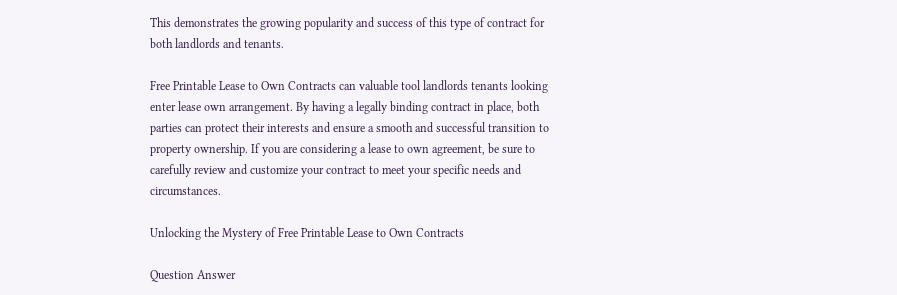This demonstrates the growing popularity and success of this type of contract for both landlords and tenants.

Free Printable Lease to Own Contracts can valuable tool landlords tenants looking enter lease own arrangement. By having a legally binding contract in place, both parties can protect their interests and ensure a smooth and successful transition to property ownership. If you are considering a lease to own agreement, be sure to carefully review and customize your contract to meet your specific needs and circumstances.

Unlocking the Mystery of Free Printable Lease to Own Contracts

Question Answer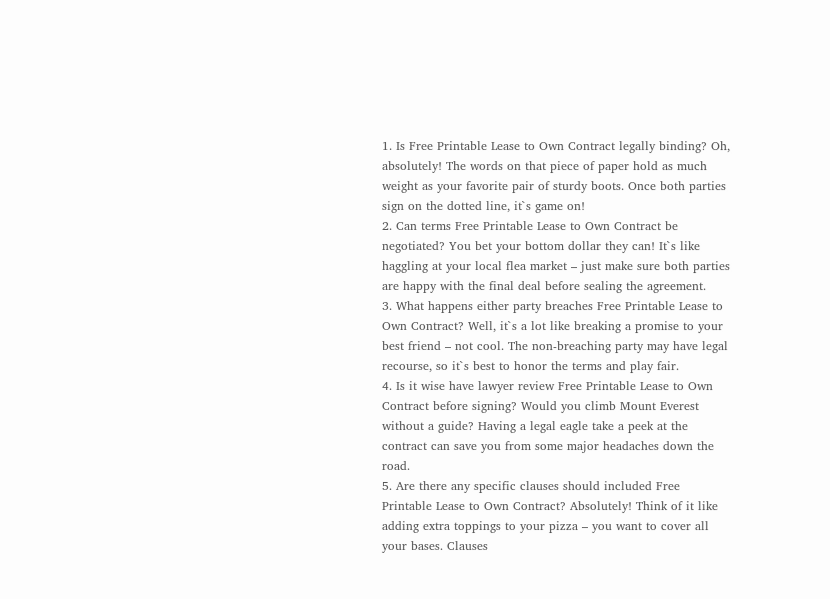1. Is Free Printable Lease to Own Contract legally binding? Oh, absolutely! The words on that piece of paper hold as much weight as your favorite pair of sturdy boots. Once both parties sign on the dotted line, it`s game on!
2. Can terms Free Printable Lease to Own Contract be negotiated? You bet your bottom dollar they can! It`s like haggling at your local flea market – just make sure both parties are happy with the final deal before sealing the agreement.
3. What happens either party breaches Free Printable Lease to Own Contract? Well, it`s a lot like breaking a promise to your best friend – not cool. The non-breaching party may have legal recourse, so it`s best to honor the terms and play fair.
4. Is it wise have lawyer review Free Printable Lease to Own Contract before signing? Would you climb Mount Everest without a guide? Having a legal eagle take a peek at the contract can save you from some major headaches down the road.
5. Are there any specific clauses should included Free Printable Lease to Own Contract? Absolutely! Think of it like adding extra toppings to your pizza – you want to cover all your bases. Clauses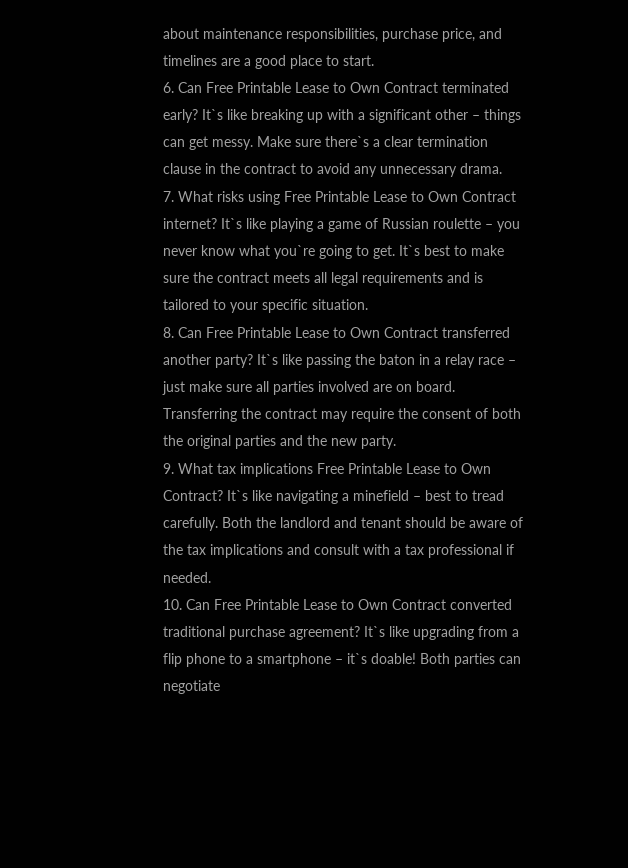about maintenance responsibilities, purchase price, and timelines are a good place to start.
6. Can Free Printable Lease to Own Contract terminated early? It`s like breaking up with a significant other – things can get messy. Make sure there`s a clear termination clause in the contract to avoid any unnecessary drama.
7. What risks using Free Printable Lease to Own Contract internet? It`s like playing a game of Russian roulette – you never know what you`re going to get. It`s best to make sure the contract meets all legal requirements and is tailored to your specific situation.
8. Can Free Printable Lease to Own Contract transferred another party? It`s like passing the baton in a relay race – just make sure all parties involved are on board. Transferring the contract may require the consent of both the original parties and the new party.
9. What tax implications Free Printable Lease to Own Contract? It`s like navigating a minefield – best to tread carefully. Both the landlord and tenant should be aware of the tax implications and consult with a tax professional if needed.
10. Can Free Printable Lease to Own Contract converted traditional purchase agreement? It`s like upgrading from a flip phone to a smartphone – it`s doable! Both parties can negotiate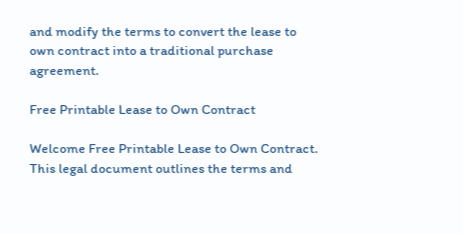and modify the terms to convert the lease to own contract into a traditional purchase agreement.

Free Printable Lease to Own Contract

Welcome Free Printable Lease to Own Contract. This legal document outlines the terms and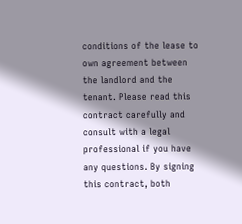conditions of the lease to own agreement between the landlord and the tenant. Please read this contract carefully and consult with a legal professional if you have any questions. By signing this contract, both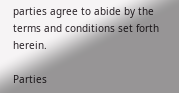parties agree to abide by the terms and conditions set forth herein.

Parties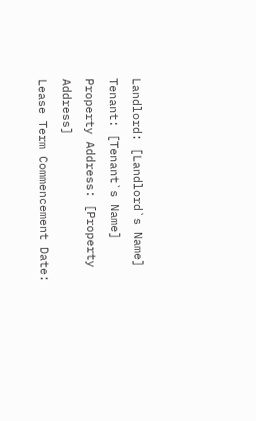Landlord: [Landlord`s Name] Tenant: [Tenant`s Name]
Property Address: [Property Address]
Lease Term Commencement Date: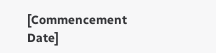[Commencement Date]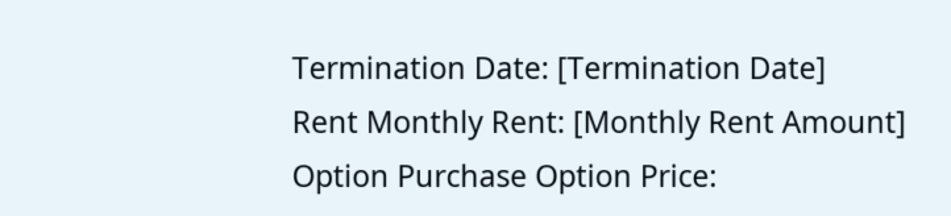Termination Date: [Termination Date]
Rent Monthly Rent: [Monthly Rent Amount]
Option Purchase Option Price: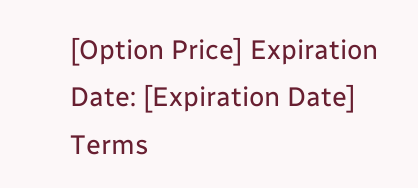[Option Price] Expiration Date: [Expiration Date]
Terms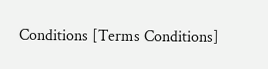Conditions [Terms Conditions]